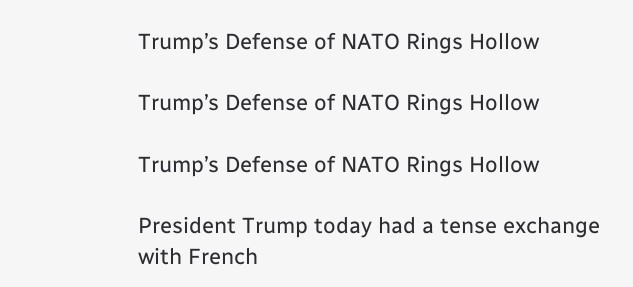Trump’s Defense of NATO Rings Hollow

Trump’s Defense of NATO Rings Hollow

Trump’s Defense of NATO Rings Hollow

President Trump today had a tense exchange with French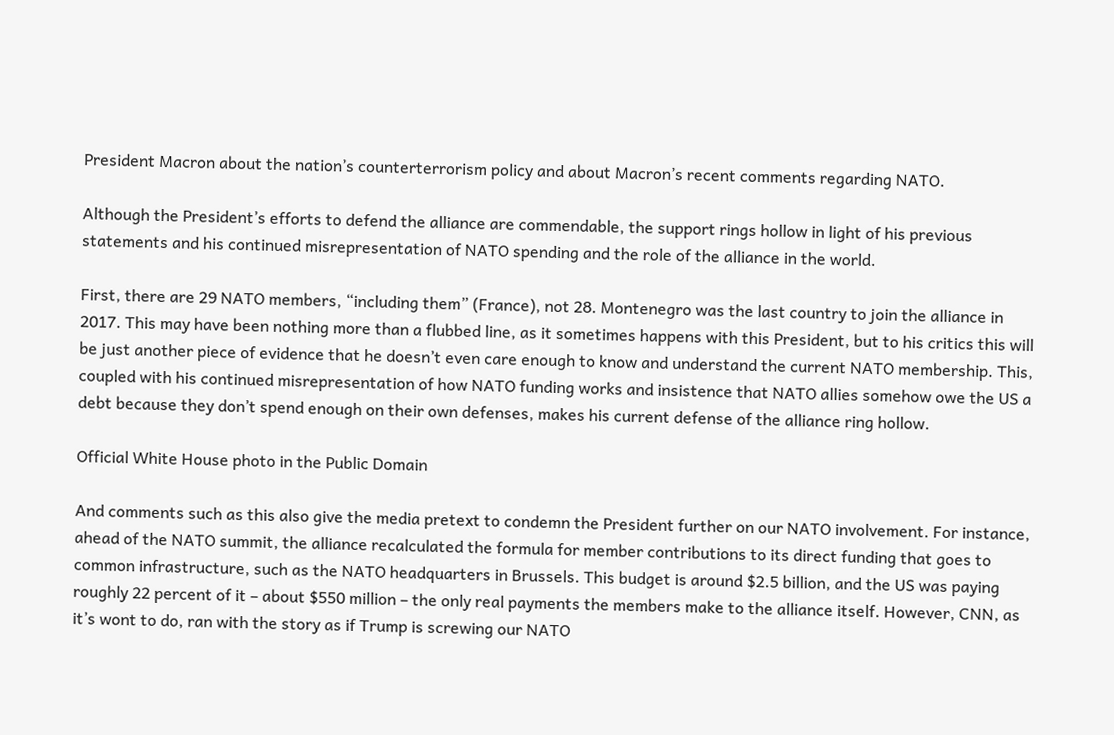President Macron about the nation’s counterterrorism policy and about Macron’s recent comments regarding NATO.

Although the President’s efforts to defend the alliance are commendable, the support rings hollow in light of his previous statements and his continued misrepresentation of NATO spending and the role of the alliance in the world.

First, there are 29 NATO members, “including them” (France), not 28. Montenegro was the last country to join the alliance in 2017. This may have been nothing more than a flubbed line, as it sometimes happens with this President, but to his critics this will be just another piece of evidence that he doesn’t even care enough to know and understand the current NATO membership. This, coupled with his continued misrepresentation of how NATO funding works and insistence that NATO allies somehow owe the US a debt because they don’t spend enough on their own defenses, makes his current defense of the alliance ring hollow.

Official White House photo in the Public Domain

And comments such as this also give the media pretext to condemn the President further on our NATO involvement. For instance, ahead of the NATO summit, the alliance recalculated the formula for member contributions to its direct funding that goes to common infrastructure, such as the NATO headquarters in Brussels. This budget is around $2.5 billion, and the US was paying roughly 22 percent of it – about $550 million – the only real payments the members make to the alliance itself. However, CNN, as it’s wont to do, ran with the story as if Trump is screwing our NATO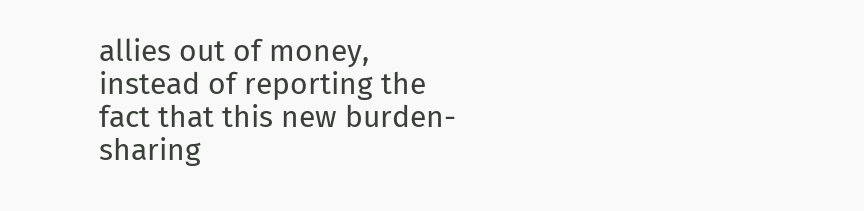allies out of money, instead of reporting the fact that this new burden-sharing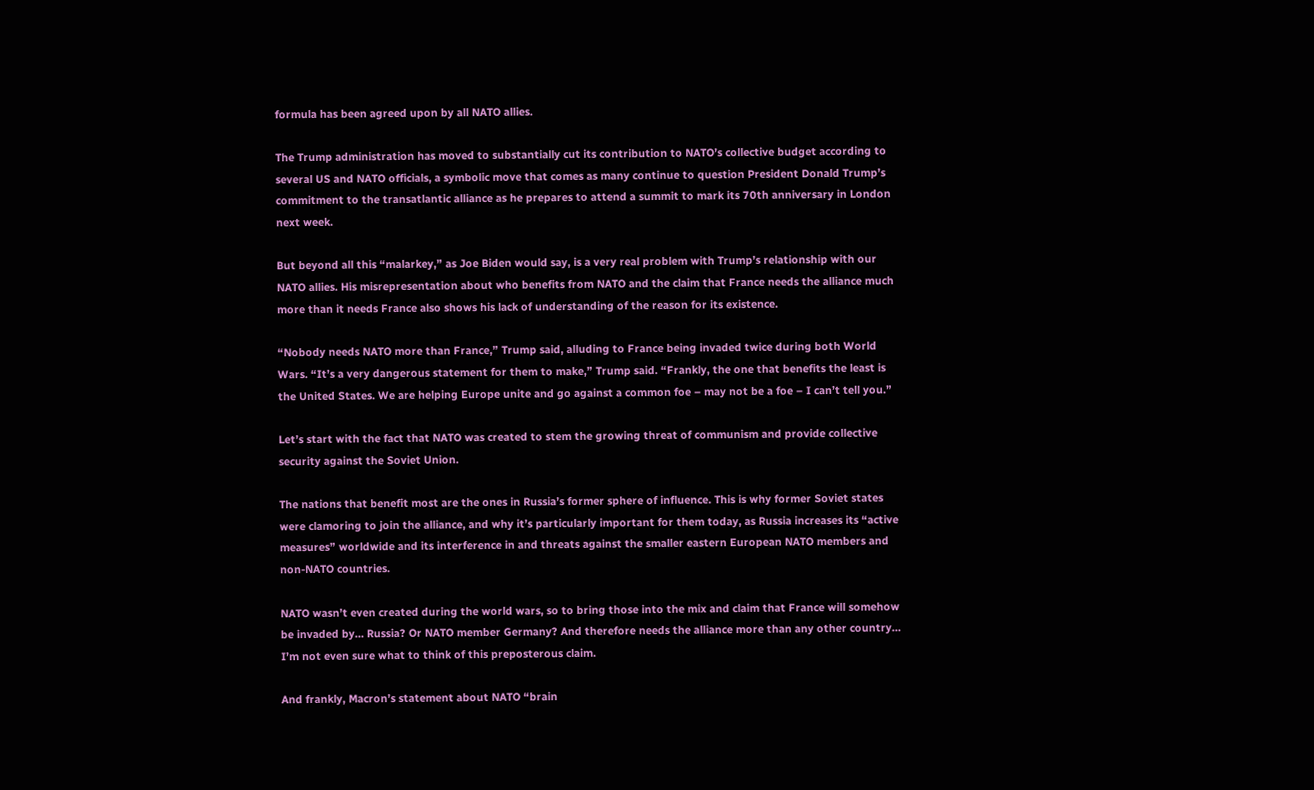formula has been agreed upon by all NATO allies.

The Trump administration has moved to substantially cut its contribution to NATO’s collective budget according to several US and NATO officials, a symbolic move that comes as many continue to question President Donald Trump’s commitment to the transatlantic alliance as he prepares to attend a summit to mark its 70th anniversary in London next week.

But beyond all this “malarkey,” as Joe Biden would say, is a very real problem with Trump’s relationship with our NATO allies. His misrepresentation about who benefits from NATO and the claim that France needs the alliance much more than it needs France also shows his lack of understanding of the reason for its existence.

“Nobody needs NATO more than France,” Trump said, alluding to France being invaded twice during both World Wars. “It’s a very dangerous statement for them to make,” Trump said. “Frankly, the one that benefits the least is the United States. We are helping Europe unite and go against a common foe – may not be a foe – I can’t tell you.”

Let’s start with the fact that NATO was created to stem the growing threat of communism and provide collective security against the Soviet Union.

The nations that benefit most are the ones in Russia’s former sphere of influence. This is why former Soviet states were clamoring to join the alliance, and why it’s particularly important for them today, as Russia increases its “active measures” worldwide and its interference in and threats against the smaller eastern European NATO members and non-NATO countries.

NATO wasn’t even created during the world wars, so to bring those into the mix and claim that France will somehow be invaded by… Russia? Or NATO member Germany? And therefore needs the alliance more than any other country… I’m not even sure what to think of this preposterous claim.

And frankly, Macron’s statement about NATO “brain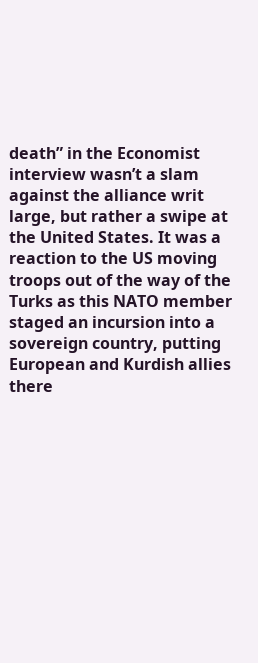death” in the Economist interview wasn’t a slam against the alliance writ large, but rather a swipe at the United States. It was a reaction to the US moving troops out of the way of the Turks as this NATO member staged an incursion into a sovereign country, putting European and Kurdish allies there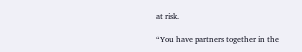at risk.

“You have partners together in the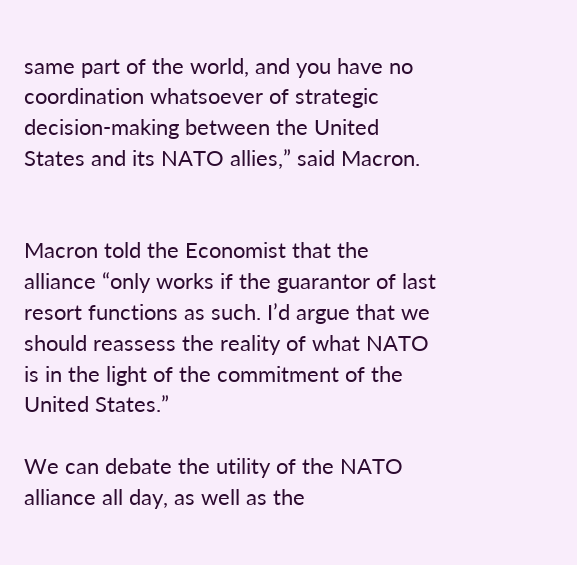same part of the world, and you have no coordination whatsoever of strategic decision-making between the United States and its NATO allies,” said Macron.


Macron told the Economist that the alliance “only works if the guarantor of last resort functions as such. I’d argue that we should reassess the reality of what NATO is in the light of the commitment of the United States.”

We can debate the utility of the NATO alliance all day, as well as the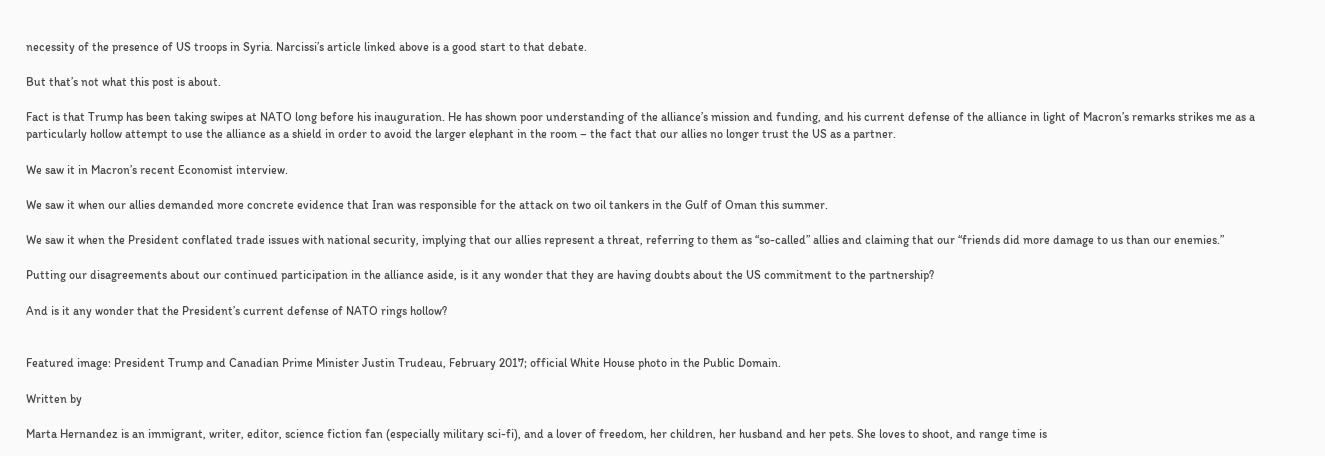necessity of the presence of US troops in Syria. Narcissi’s article linked above is a good start to that debate.

But that’s not what this post is about.

Fact is that Trump has been taking swipes at NATO long before his inauguration. He has shown poor understanding of the alliance’s mission and funding, and his current defense of the alliance in light of Macron’s remarks strikes me as a particularly hollow attempt to use the alliance as a shield in order to avoid the larger elephant in the room – the fact that our allies no longer trust the US as a partner.

We saw it in Macron’s recent Economist interview.

We saw it when our allies demanded more concrete evidence that Iran was responsible for the attack on two oil tankers in the Gulf of Oman this summer.

We saw it when the President conflated trade issues with national security, implying that our allies represent a threat, referring to them as “so-called” allies and claiming that our “friends did more damage to us than our enemies.”

Putting our disagreements about our continued participation in the alliance aside, is it any wonder that they are having doubts about the US commitment to the partnership?

And is it any wonder that the President’s current defense of NATO rings hollow?


Featured image: President Trump and Canadian Prime Minister Justin Trudeau, February 2017; official White House photo in the Public Domain.

Written by

Marta Hernandez is an immigrant, writer, editor, science fiction fan (especially military sci-fi), and a lover of freedom, her children, her husband and her pets. She loves to shoot, and range time is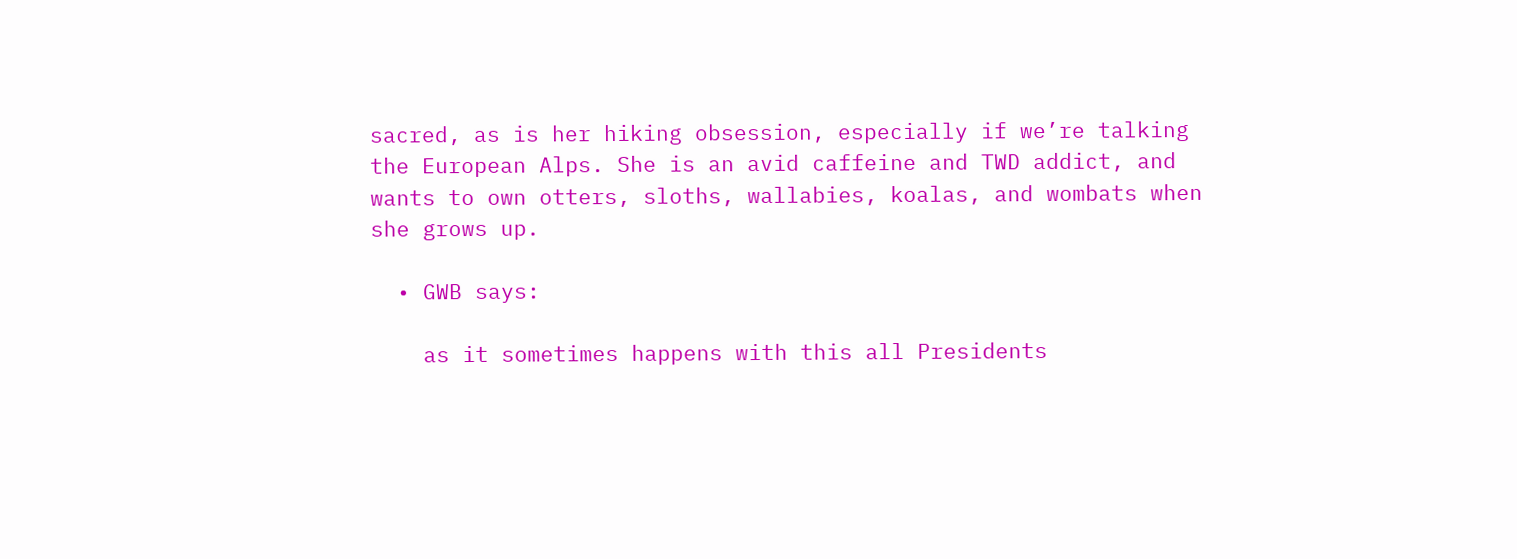sacred, as is her hiking obsession, especially if we’re talking the European Alps. She is an avid caffeine and TWD addict, and wants to own otters, sloths, wallabies, koalas, and wombats when she grows up.

  • GWB says:

    as it sometimes happens with this all Presidents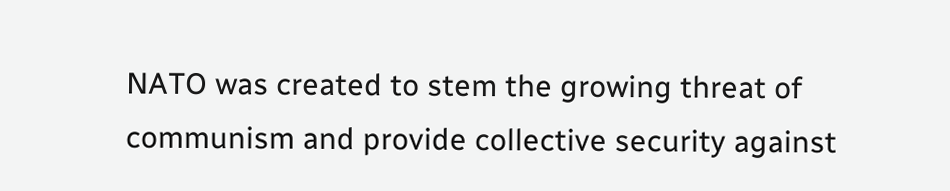NATO was created to stem the growing threat of communism and provide collective security against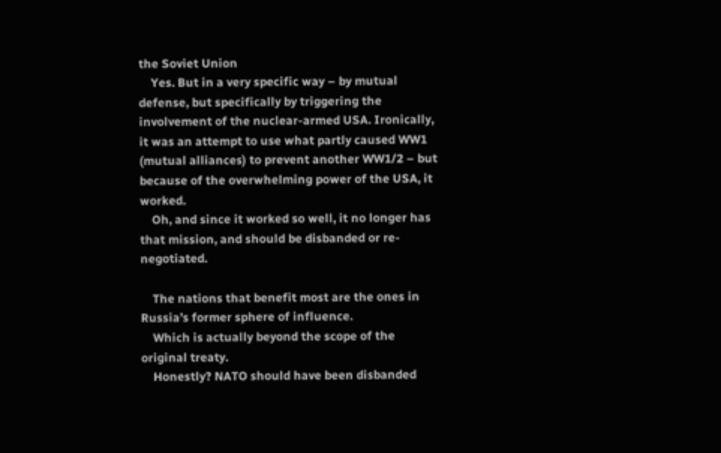the Soviet Union
    Yes. But in a very specific way – by mutual defense, but specifically by triggering the involvement of the nuclear-armed USA. Ironically, it was an attempt to use what partly caused WW1 (mutual alliances) to prevent another WW1/2 – but because of the overwhelming power of the USA, it worked.
    Oh, and since it worked so well, it no longer has that mission, and should be disbanded or re-negotiated.

    The nations that benefit most are the ones in Russia’s former sphere of influence.
    Which is actually beyond the scope of the original treaty.
    Honestly? NATO should have been disbanded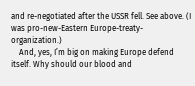and re-negotiated after the USSR fell. See above. (I was pro-new-Eastern Europe-treaty-organization.)
    And, yes, I’m big on making Europe defend itself. Why should our blood and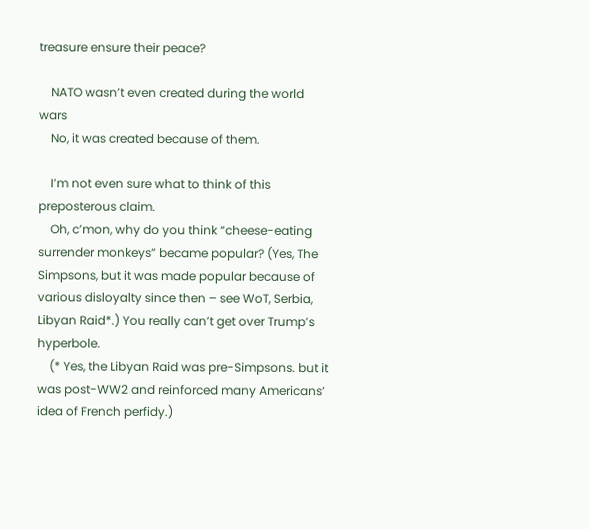treasure ensure their peace?

    NATO wasn’t even created during the world wars
    No, it was created because of them.

    I’m not even sure what to think of this preposterous claim.
    Oh, c’mon, why do you think “cheese-eating surrender monkeys” became popular? (Yes, The Simpsons, but it was made popular because of various disloyalty since then – see WoT, Serbia, Libyan Raid*.) You really can’t get over Trump’s hyperbole.
    (* Yes, the Libyan Raid was pre-Simpsons. but it was post-WW2 and reinforced many Americans’ idea of French perfidy.)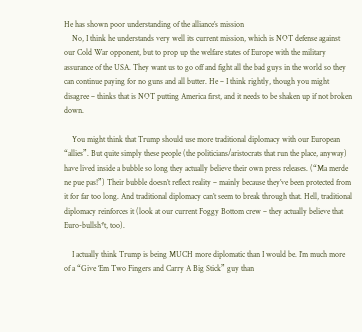He has shown poor understanding of the alliance’s mission
    No, I think he understands very well its current mission, which is NOT defense against our Cold War opponent, but to prop up the welfare states of Europe with the military assurance of the USA. They want us to go off and fight all the bad guys in the world so they can continue paying for no guns and all butter. He – I think rightly, though you might disagree – thinks that is NOT putting America first, and it needs to be shaken up if not broken down.

    You might think that Trump should use more traditional diplomacy with our European “allies”. But quite simply these people (the politicians/aristocrats that run the place, anyway) have lived inside a bubble so long they actually believe their own press releases. (“Ma merde ne pue pas!”) Their bubble doesn’t reflect reality – mainly because they’ve been protected from it for far too long. And traditional diplomacy can’t seem to break through that. Hell, traditional diplomacy reinforces it (look at our current Foggy Bottom crew – they actually believe that Euro-bullsh*t, too).

    I actually think Trump is being MUCH more diplomatic than I would be. I’m much more of a “Give ‘Em Two Fingers and Carry A Big Stick” guy than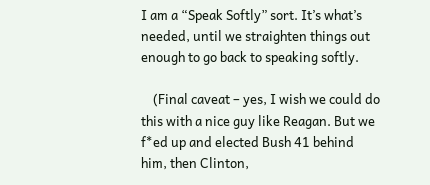I am a “Speak Softly” sort. It’s what’s needed, until we straighten things out enough to go back to speaking softly.

    (Final caveat – yes, I wish we could do this with a nice guy like Reagan. But we f*ed up and elected Bush 41 behind him, then Clinton,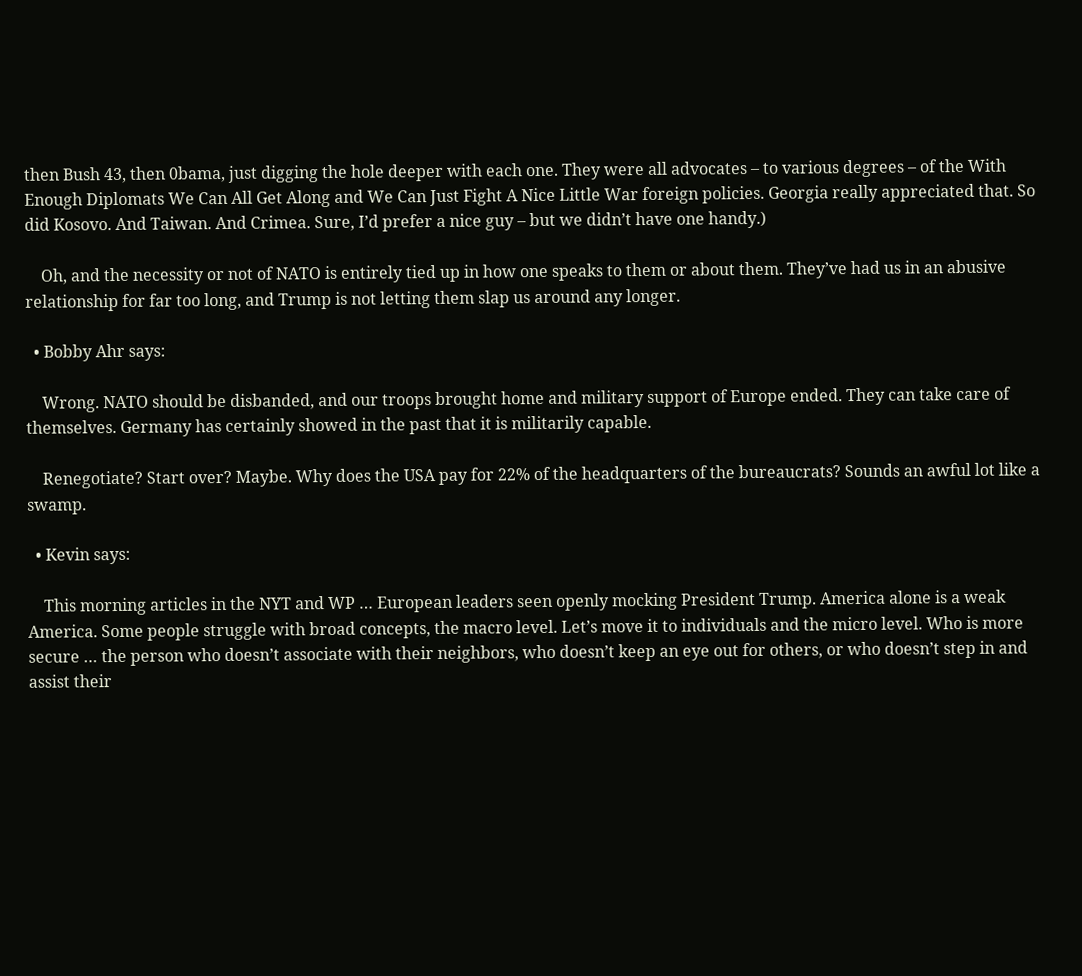then Bush 43, then 0bama, just digging the hole deeper with each one. They were all advocates – to various degrees – of the With Enough Diplomats We Can All Get Along and We Can Just Fight A Nice Little War foreign policies. Georgia really appreciated that. So did Kosovo. And Taiwan. And Crimea. Sure, I’d prefer a nice guy – but we didn’t have one handy.)

    Oh, and the necessity or not of NATO is entirely tied up in how one speaks to them or about them. They’ve had us in an abusive relationship for far too long, and Trump is not letting them slap us around any longer.

  • Bobby Ahr says:

    Wrong. NATO should be disbanded, and our troops brought home and military support of Europe ended. They can take care of themselves. Germany has certainly showed in the past that it is militarily capable.

    Renegotiate? Start over? Maybe. Why does the USA pay for 22% of the headquarters of the bureaucrats? Sounds an awful lot like a swamp.

  • Kevin says:

    This morning articles in the NYT and WP … European leaders seen openly mocking President Trump. America alone is a weak America. Some people struggle with broad concepts, the macro level. Let’s move it to individuals and the micro level. Who is more secure … the person who doesn’t associate with their neighbors, who doesn’t keep an eye out for others, or who doesn’t step in and assist their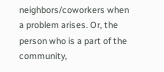neighbors/coworkers when a problem arises. Or, the person who is a part of the community,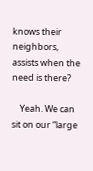knows their neighbors, assists when the need is there?

    Yeah. We can sit on our “large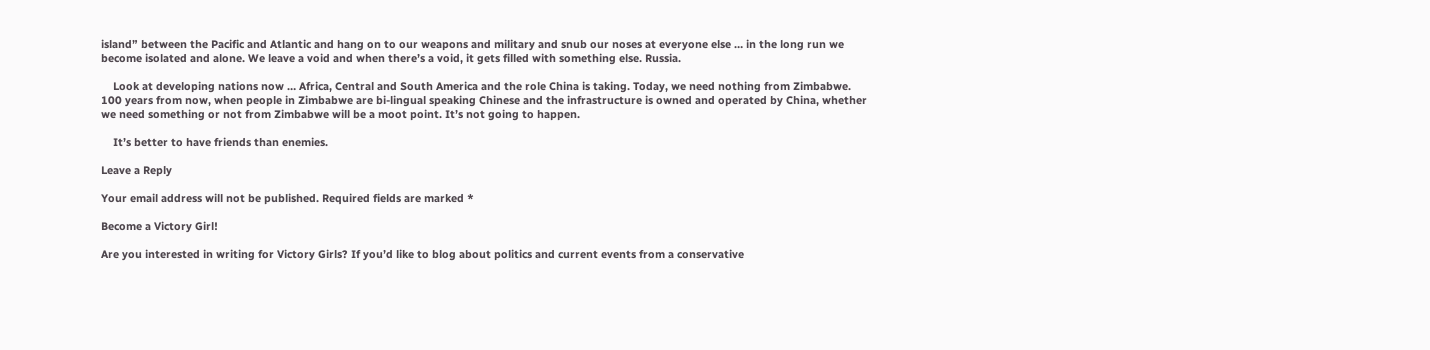island” between the Pacific and Atlantic and hang on to our weapons and military and snub our noses at everyone else … in the long run we become isolated and alone. We leave a void and when there’s a void, it gets filled with something else. Russia.

    Look at developing nations now … Africa, Central and South America and the role China is taking. Today, we need nothing from Zimbabwe. 100 years from now, when people in Zimbabwe are bi-lingual speaking Chinese and the infrastructure is owned and operated by China, whether we need something or not from Zimbabwe will be a moot point. It’s not going to happen.

    It’s better to have friends than enemies.

Leave a Reply

Your email address will not be published. Required fields are marked *

Become a Victory Girl!

Are you interested in writing for Victory Girls? If you’d like to blog about politics and current events from a conservative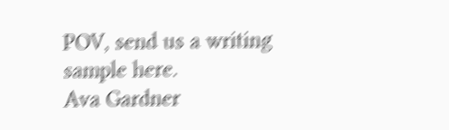POV, send us a writing sample here.
Ava Gardner